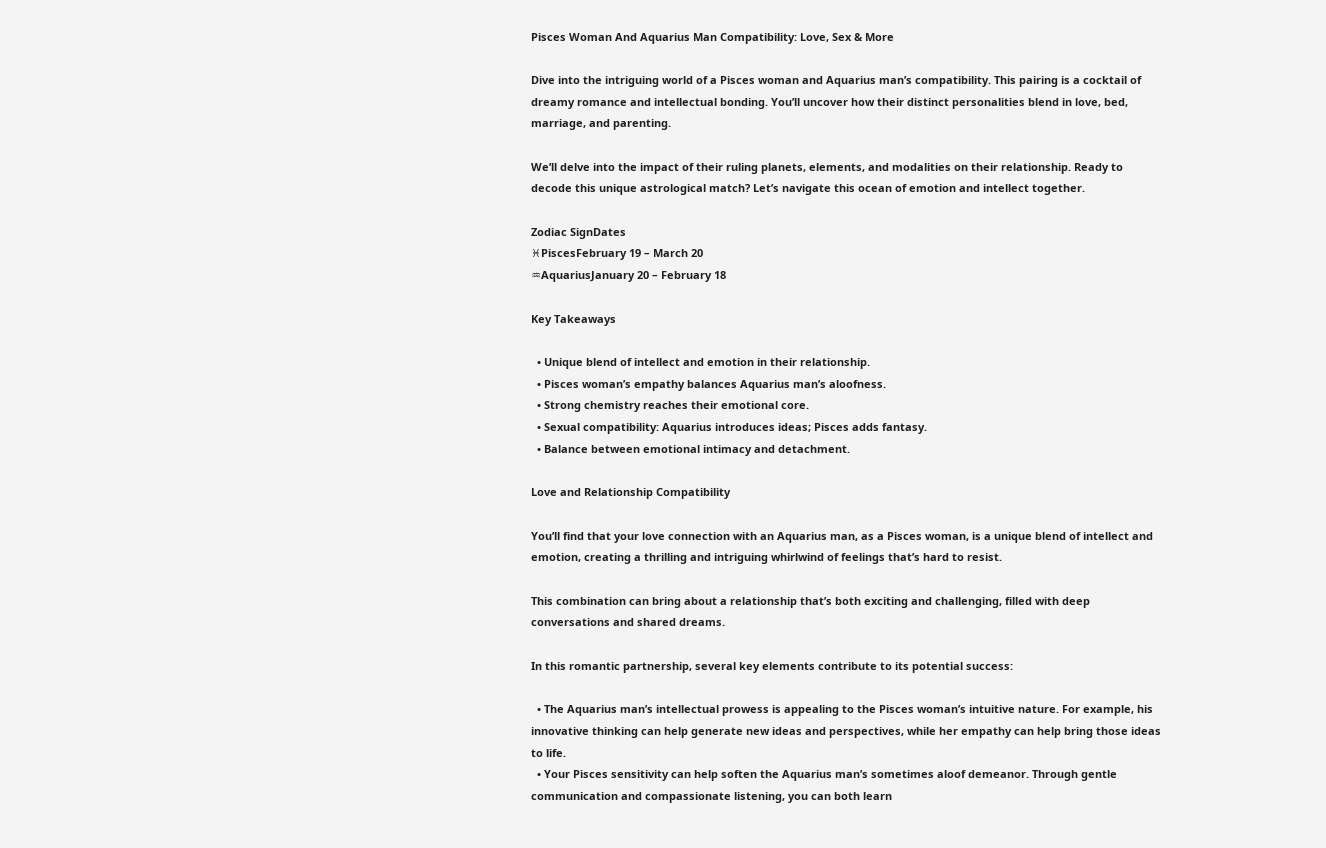Pisces Woman And Aquarius Man Compatibility: Love, Sex & More

Dive into the intriguing world of a Pisces woman and Aquarius man’s compatibility. This pairing is a cocktail of dreamy romance and intellectual bonding. You’ll uncover how their distinct personalities blend in love, bed, marriage, and parenting.

We’ll delve into the impact of their ruling planets, elements, and modalities on their relationship. Ready to decode this unique astrological match? Let’s navigate this ocean of emotion and intellect together.

Zodiac SignDates
♓PiscesFebruary 19 – March 20
♒AquariusJanuary 20 – February 18

Key Takeaways

  • Unique blend of intellect and emotion in their relationship.
  • Pisces woman’s empathy balances Aquarius man’s aloofness.
  • Strong chemistry reaches their emotional core.
  • Sexual compatibility: Aquarius introduces ideas; Pisces adds fantasy.
  • Balance between emotional intimacy and detachment.

Love and Relationship Compatibility

You’ll find that your love connection with an Aquarius man, as a Pisces woman, is a unique blend of intellect and emotion, creating a thrilling and intriguing whirlwind of feelings that’s hard to resist.

This combination can bring about a relationship that’s both exciting and challenging, filled with deep conversations and shared dreams.

In this romantic partnership, several key elements contribute to its potential success:

  • The Aquarius man’s intellectual prowess is appealing to the Pisces woman’s intuitive nature. For example, his innovative thinking can help generate new ideas and perspectives, while her empathy can help bring those ideas to life.
  • Your Pisces sensitivity can help soften the Aquarius man’s sometimes aloof demeanor. Through gentle communication and compassionate listening, you can both learn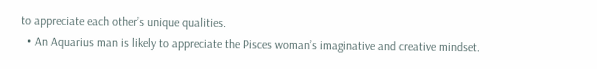to appreciate each other’s unique qualities.
  • An Aquarius man is likely to appreciate the Pisces woman’s imaginative and creative mindset.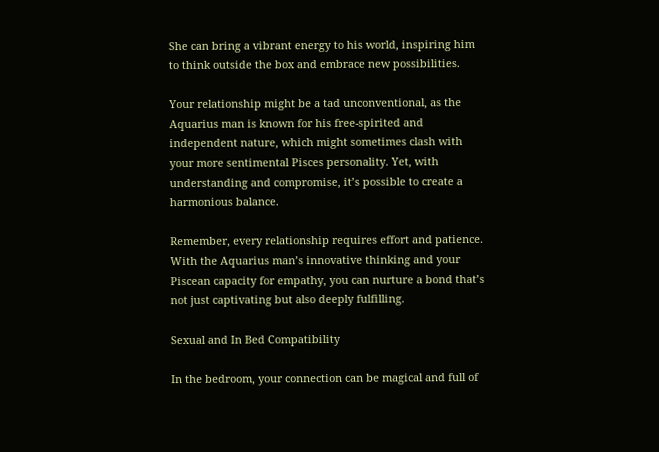She can bring a vibrant energy to his world, inspiring him to think outside the box and embrace new possibilities.

Your relationship might be a tad unconventional, as the Aquarius man is known for his free-spirited and independent nature, which might sometimes clash with your more sentimental Pisces personality. Yet, with understanding and compromise, it’s possible to create a harmonious balance.

Remember, every relationship requires effort and patience. With the Aquarius man’s innovative thinking and your Piscean capacity for empathy, you can nurture a bond that’s not just captivating but also deeply fulfilling.

Sexual and In Bed Compatibility

In the bedroom, your connection can be magical and full of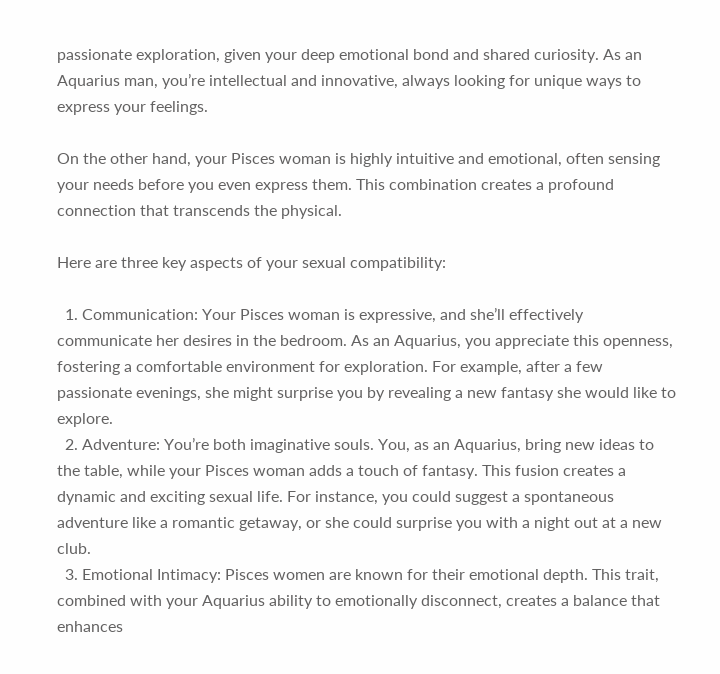passionate exploration, given your deep emotional bond and shared curiosity. As an Aquarius man, you’re intellectual and innovative, always looking for unique ways to express your feelings.

On the other hand, your Pisces woman is highly intuitive and emotional, often sensing your needs before you even express them. This combination creates a profound connection that transcends the physical.

Here are three key aspects of your sexual compatibility:

  1. Communication: Your Pisces woman is expressive, and she’ll effectively communicate her desires in the bedroom. As an Aquarius, you appreciate this openness, fostering a comfortable environment for exploration. For example, after a few passionate evenings, she might surprise you by revealing a new fantasy she would like to explore.
  2. Adventure: You’re both imaginative souls. You, as an Aquarius, bring new ideas to the table, while your Pisces woman adds a touch of fantasy. This fusion creates a dynamic and exciting sexual life. For instance, you could suggest a spontaneous adventure like a romantic getaway, or she could surprise you with a night out at a new club.
  3. Emotional Intimacy: Pisces women are known for their emotional depth. This trait, combined with your Aquarius ability to emotionally disconnect, creates a balance that enhances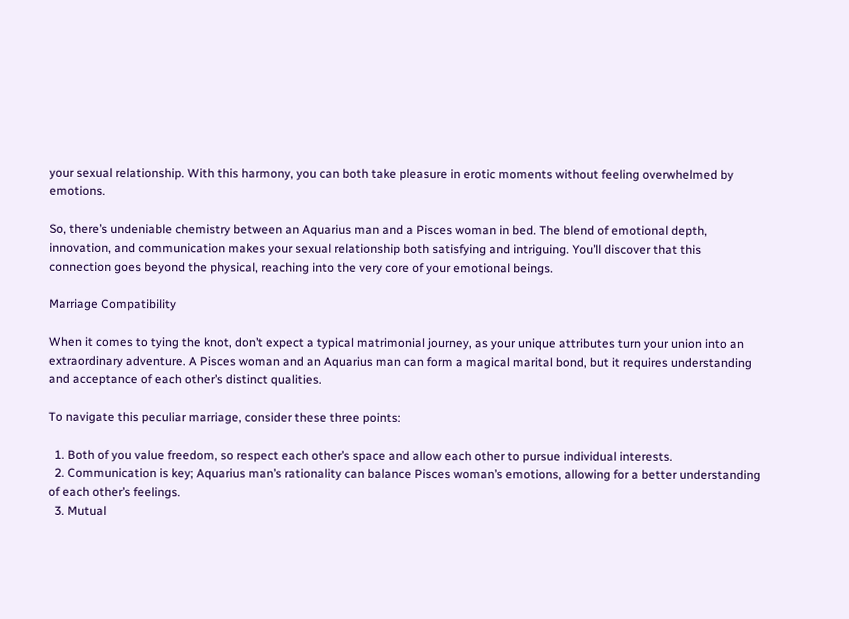your sexual relationship. With this harmony, you can both take pleasure in erotic moments without feeling overwhelmed by emotions.

So, there’s undeniable chemistry between an Aquarius man and a Pisces woman in bed. The blend of emotional depth, innovation, and communication makes your sexual relationship both satisfying and intriguing. You’ll discover that this connection goes beyond the physical, reaching into the very core of your emotional beings.

Marriage Compatibility

When it comes to tying the knot, don’t expect a typical matrimonial journey, as your unique attributes turn your union into an extraordinary adventure. A Pisces woman and an Aquarius man can form a magical marital bond, but it requires understanding and acceptance of each other’s distinct qualities.

To navigate this peculiar marriage, consider these three points:

  1. Both of you value freedom, so respect each other’s space and allow each other to pursue individual interests.
  2. Communication is key; Aquarius man’s rationality can balance Pisces woman’s emotions, allowing for a better understanding of each other’s feelings.
  3. Mutual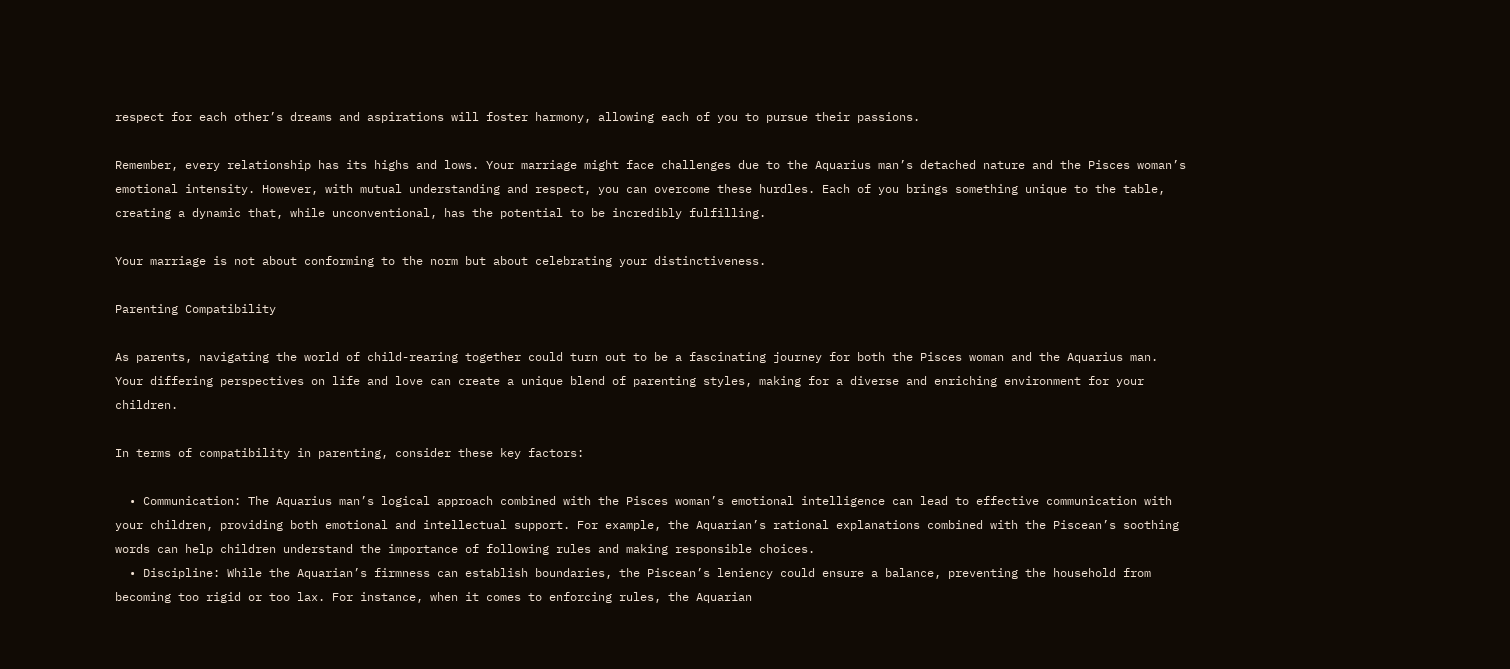respect for each other’s dreams and aspirations will foster harmony, allowing each of you to pursue their passions.

Remember, every relationship has its highs and lows. Your marriage might face challenges due to the Aquarius man’s detached nature and the Pisces woman’s emotional intensity. However, with mutual understanding and respect, you can overcome these hurdles. Each of you brings something unique to the table, creating a dynamic that, while unconventional, has the potential to be incredibly fulfilling.

Your marriage is not about conforming to the norm but about celebrating your distinctiveness.

Parenting Compatibility

As parents, navigating the world of child-rearing together could turn out to be a fascinating journey for both the Pisces woman and the Aquarius man. Your differing perspectives on life and love can create a unique blend of parenting styles, making for a diverse and enriching environment for your children.

In terms of compatibility in parenting, consider these key factors:

  • Communication: The Aquarius man’s logical approach combined with the Pisces woman’s emotional intelligence can lead to effective communication with your children, providing both emotional and intellectual support. For example, the Aquarian’s rational explanations combined with the Piscean’s soothing words can help children understand the importance of following rules and making responsible choices.
  • Discipline: While the Aquarian’s firmness can establish boundaries, the Piscean’s leniency could ensure a balance, preventing the household from becoming too rigid or too lax. For instance, when it comes to enforcing rules, the Aquarian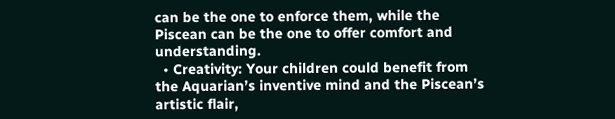can be the one to enforce them, while the Piscean can be the one to offer comfort and understanding.
  • Creativity: Your children could benefit from the Aquarian’s inventive mind and the Piscean’s artistic flair,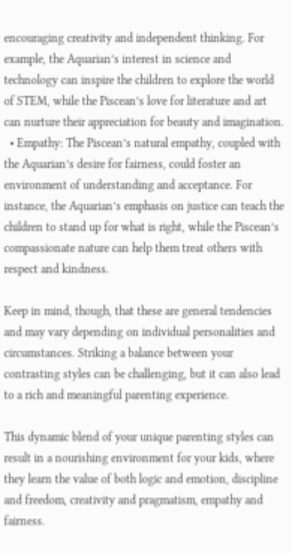encouraging creativity and independent thinking. For example, the Aquarian’s interest in science and technology can inspire the children to explore the world of STEM, while the Piscean’s love for literature and art can nurture their appreciation for beauty and imagination.
  • Empathy: The Piscean’s natural empathy, coupled with the Aquarian’s desire for fairness, could foster an environment of understanding and acceptance. For instance, the Aquarian’s emphasis on justice can teach the children to stand up for what is right, while the Piscean’s compassionate nature can help them treat others with respect and kindness.

Keep in mind, though, that these are general tendencies and may vary depending on individual personalities and circumstances. Striking a balance between your contrasting styles can be challenging, but it can also lead to a rich and meaningful parenting experience.

This dynamic blend of your unique parenting styles can result in a nourishing environment for your kids, where they learn the value of both logic and emotion, discipline and freedom, creativity and pragmatism, empathy and fairness.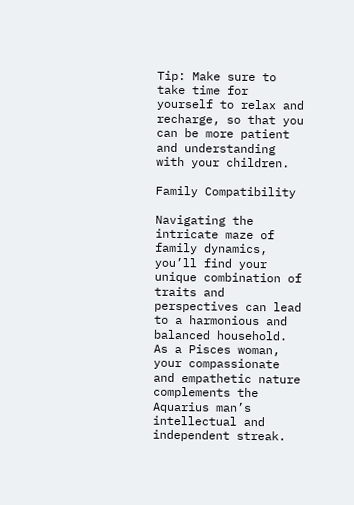Tip: Make sure to take time for yourself to relax and recharge, so that you can be more patient and understanding with your children.

Family Compatibility

Navigating the intricate maze of family dynamics, you’ll find your unique combination of traits and perspectives can lead to a harmonious and balanced household. As a Pisces woman, your compassionate and empathetic nature complements the Aquarius man’s intellectual and independent streak.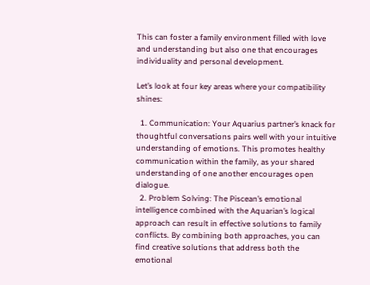This can foster a family environment filled with love and understanding but also one that encourages individuality and personal development.

Let’s look at four key areas where your compatibility shines:

  1. Communication: Your Aquarius partner’s knack for thoughtful conversations pairs well with your intuitive understanding of emotions. This promotes healthy communication within the family, as your shared understanding of one another encourages open dialogue.
  2. Problem Solving: The Piscean’s emotional intelligence combined with the Aquarian’s logical approach can result in effective solutions to family conflicts. By combining both approaches, you can find creative solutions that address both the emotional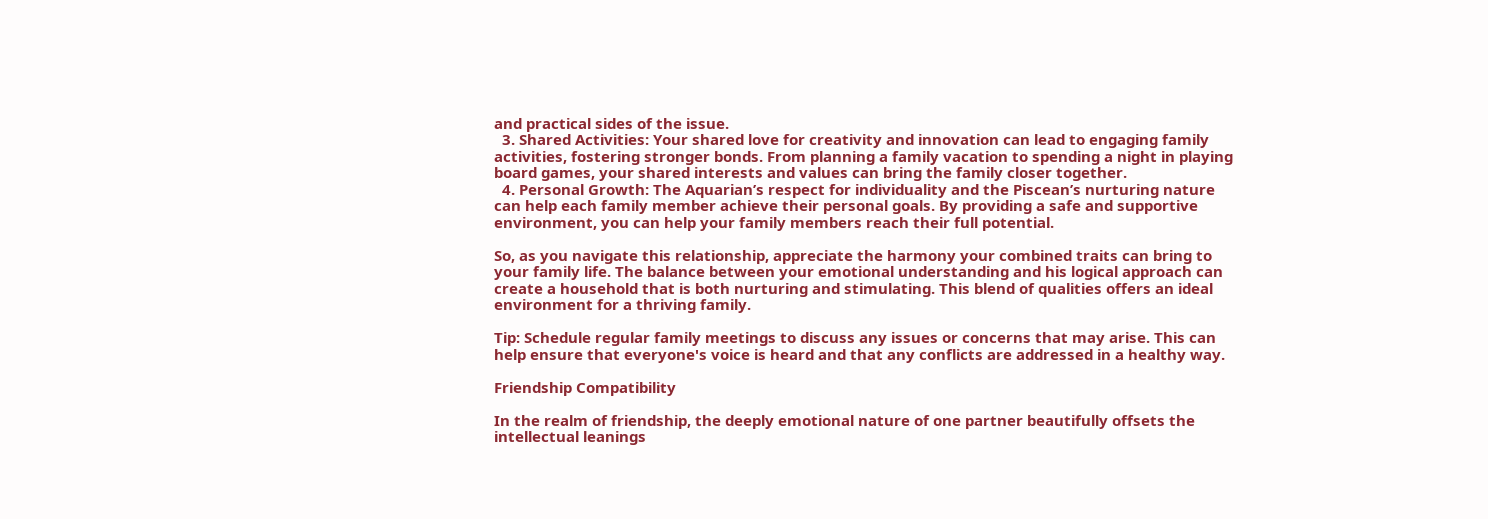and practical sides of the issue.
  3. Shared Activities: Your shared love for creativity and innovation can lead to engaging family activities, fostering stronger bonds. From planning a family vacation to spending a night in playing board games, your shared interests and values can bring the family closer together.
  4. Personal Growth: The Aquarian’s respect for individuality and the Piscean’s nurturing nature can help each family member achieve their personal goals. By providing a safe and supportive environment, you can help your family members reach their full potential.

So, as you navigate this relationship, appreciate the harmony your combined traits can bring to your family life. The balance between your emotional understanding and his logical approach can create a household that is both nurturing and stimulating. This blend of qualities offers an ideal environment for a thriving family.

Tip: Schedule regular family meetings to discuss any issues or concerns that may arise. This can help ensure that everyone's voice is heard and that any conflicts are addressed in a healthy way.

Friendship Compatibility

In the realm of friendship, the deeply emotional nature of one partner beautifully offsets the intellectual leanings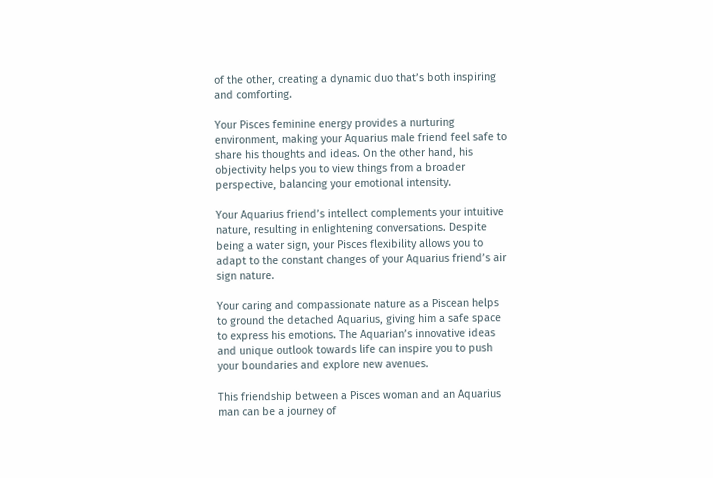of the other, creating a dynamic duo that’s both inspiring and comforting.

Your Pisces feminine energy provides a nurturing environment, making your Aquarius male friend feel safe to share his thoughts and ideas. On the other hand, his objectivity helps you to view things from a broader perspective, balancing your emotional intensity.

Your Aquarius friend’s intellect complements your intuitive nature, resulting in enlightening conversations. Despite being a water sign, your Pisces flexibility allows you to adapt to the constant changes of your Aquarius friend’s air sign nature.

Your caring and compassionate nature as a Piscean helps to ground the detached Aquarius, giving him a safe space to express his emotions. The Aquarian’s innovative ideas and unique outlook towards life can inspire you to push your boundaries and explore new avenues.

This friendship between a Pisces woman and an Aquarius man can be a journey of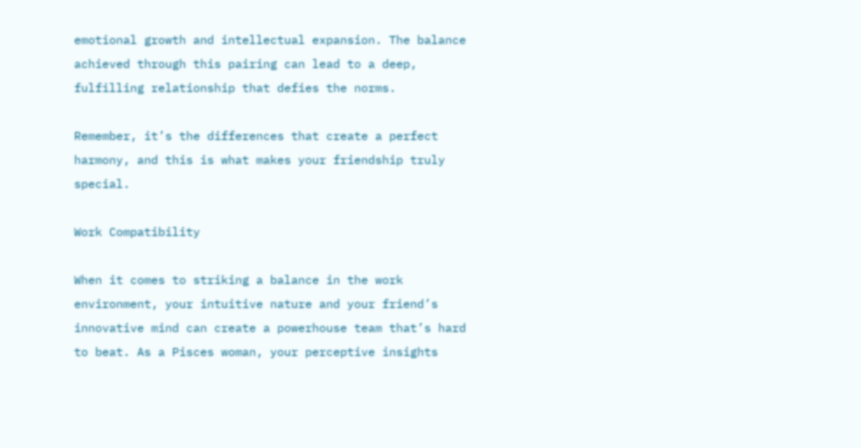emotional growth and intellectual expansion. The balance achieved through this pairing can lead to a deep, fulfilling relationship that defies the norms.

Remember, it’s the differences that create a perfect harmony, and this is what makes your friendship truly special.

Work Compatibility

When it comes to striking a balance in the work environment, your intuitive nature and your friend’s innovative mind can create a powerhouse team that’s hard to beat. As a Pisces woman, your perceptive insights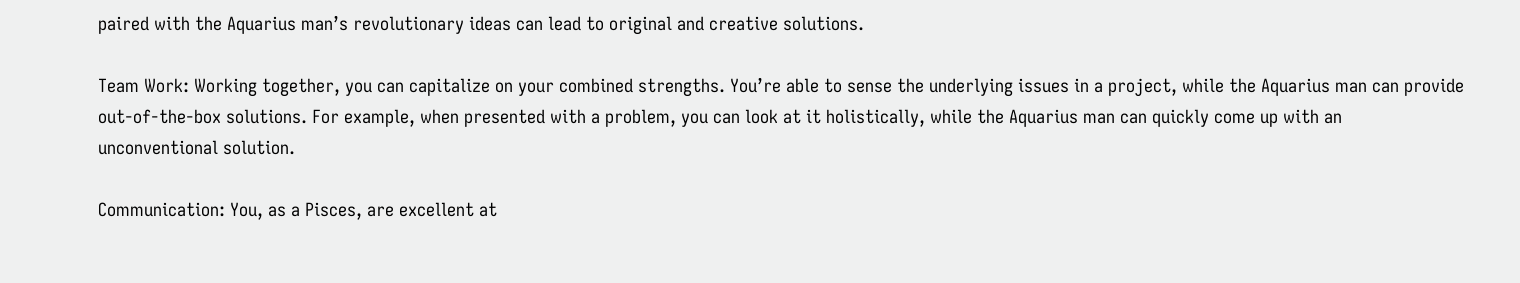paired with the Aquarius man’s revolutionary ideas can lead to original and creative solutions.

Team Work: Working together, you can capitalize on your combined strengths. You’re able to sense the underlying issues in a project, while the Aquarius man can provide out-of-the-box solutions. For example, when presented with a problem, you can look at it holistically, while the Aquarius man can quickly come up with an unconventional solution.

Communication: You, as a Pisces, are excellent at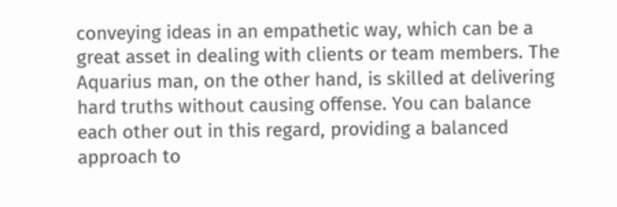conveying ideas in an empathetic way, which can be a great asset in dealing with clients or team members. The Aquarius man, on the other hand, is skilled at delivering hard truths without causing offense. You can balance each other out in this regard, providing a balanced approach to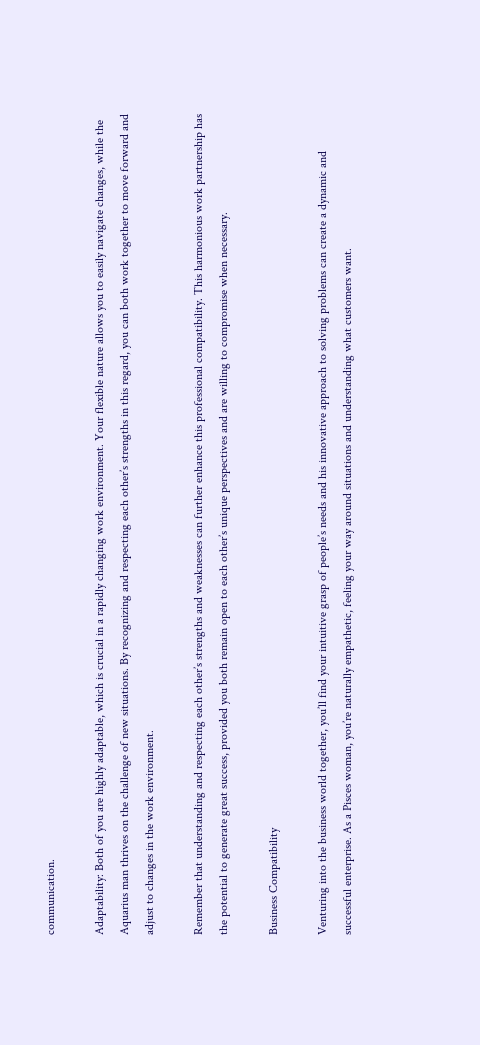communication.

Adaptability: Both of you are highly adaptable, which is crucial in a rapidly changing work environment. Your flexible nature allows you to easily navigate changes, while the Aquarius man thrives on the challenge of new situations. By recognizing and respecting each other’s strengths in this regard, you can both work together to move forward and adjust to changes in the work environment.

Remember that understanding and respecting each other’s strengths and weaknesses can further enhance this professional compatibility. This harmonious work partnership has the potential to generate great success, provided you both remain open to each other’s unique perspectives and are willing to compromise when necessary.

Business Compatibility

Venturing into the business world together, you’ll find your intuitive grasp of people’s needs and his innovative approach to solving problems can create a dynamic and successful enterprise. As a Pisces woman, you’re naturally empathetic, feeling your way around situations and understanding what customers want.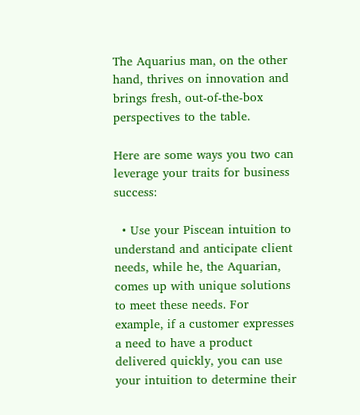The Aquarius man, on the other hand, thrives on innovation and brings fresh, out-of-the-box perspectives to the table.

Here are some ways you two can leverage your traits for business success:

  • Use your Piscean intuition to understand and anticipate client needs, while he, the Aquarian, comes up with unique solutions to meet these needs. For example, if a customer expresses a need to have a product delivered quickly, you can use your intuition to determine their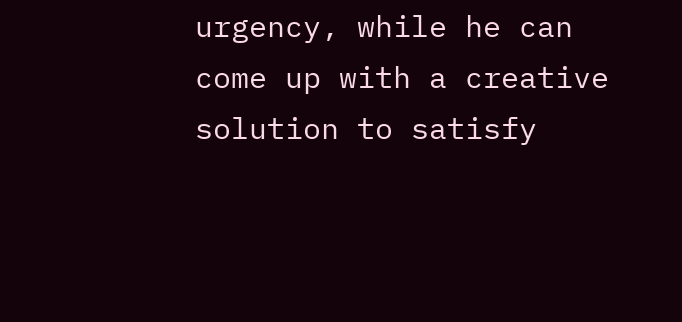urgency, while he can come up with a creative solution to satisfy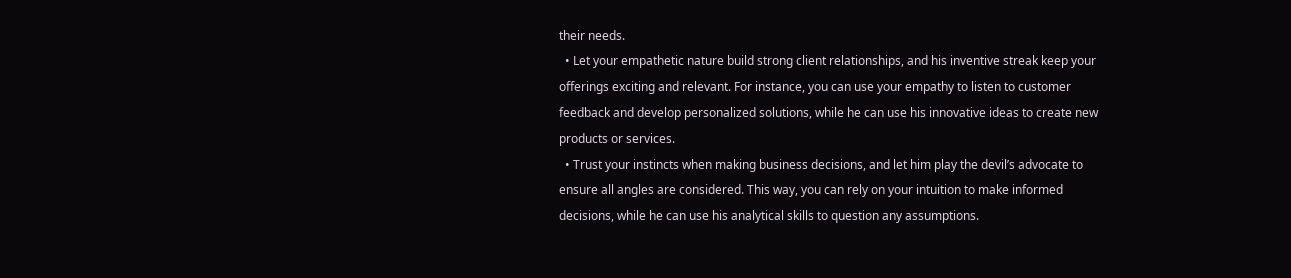their needs.
  • Let your empathetic nature build strong client relationships, and his inventive streak keep your offerings exciting and relevant. For instance, you can use your empathy to listen to customer feedback and develop personalized solutions, while he can use his innovative ideas to create new products or services.
  • Trust your instincts when making business decisions, and let him play the devil’s advocate to ensure all angles are considered. This way, you can rely on your intuition to make informed decisions, while he can use his analytical skills to question any assumptions.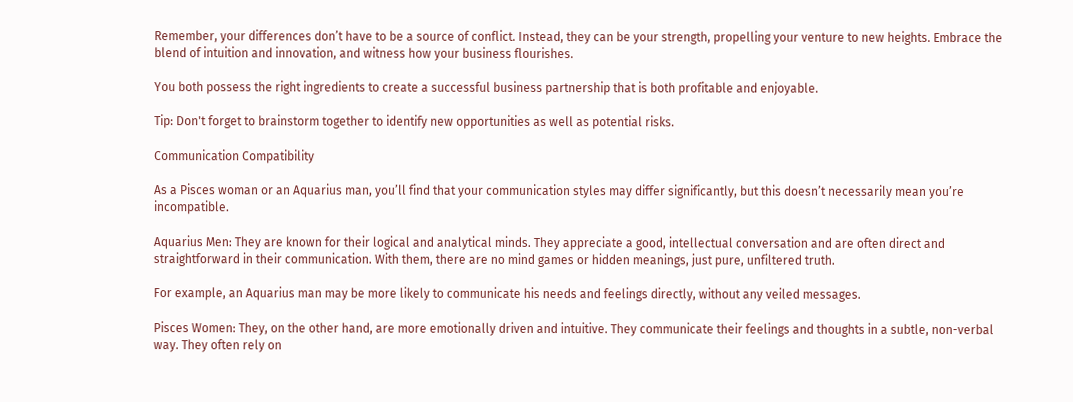Remember, your differences don’t have to be a source of conflict. Instead, they can be your strength, propelling your venture to new heights. Embrace the blend of intuition and innovation, and witness how your business flourishes.

You both possess the right ingredients to create a successful business partnership that is both profitable and enjoyable.

Tip: Don't forget to brainstorm together to identify new opportunities as well as potential risks.

Communication Compatibility

As a Pisces woman or an Aquarius man, you’ll find that your communication styles may differ significantly, but this doesn’t necessarily mean you’re incompatible.

Aquarius Men: They are known for their logical and analytical minds. They appreciate a good, intellectual conversation and are often direct and straightforward in their communication. With them, there are no mind games or hidden meanings, just pure, unfiltered truth.

For example, an Aquarius man may be more likely to communicate his needs and feelings directly, without any veiled messages.

Pisces Women: They, on the other hand, are more emotionally driven and intuitive. They communicate their feelings and thoughts in a subtle, non-verbal way. They often rely on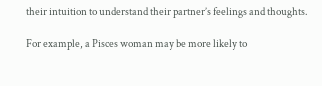their intuition to understand their partner’s feelings and thoughts.

For example, a Pisces woman may be more likely to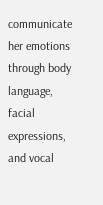communicate her emotions through body language, facial expressions, and vocal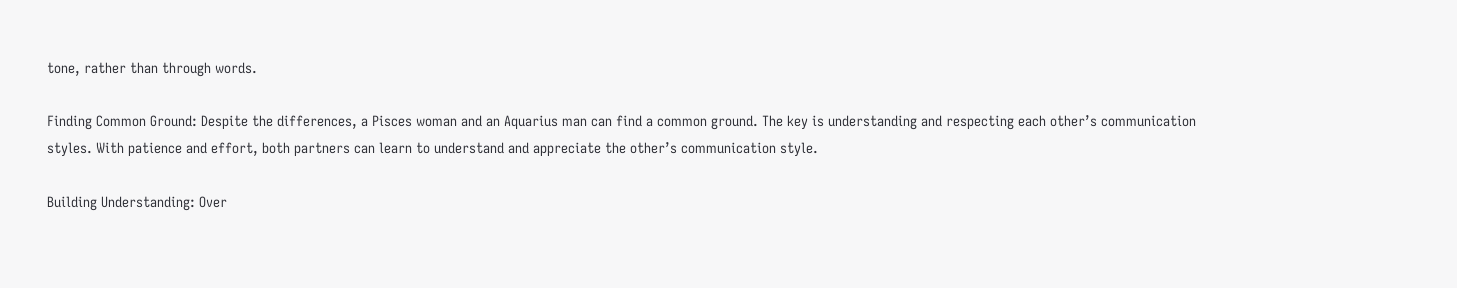tone, rather than through words.

Finding Common Ground: Despite the differences, a Pisces woman and an Aquarius man can find a common ground. The key is understanding and respecting each other’s communication styles. With patience and effort, both partners can learn to understand and appreciate the other’s communication style.

Building Understanding: Over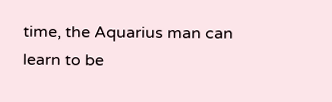time, the Aquarius man can learn to be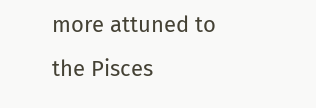more attuned to the Pisces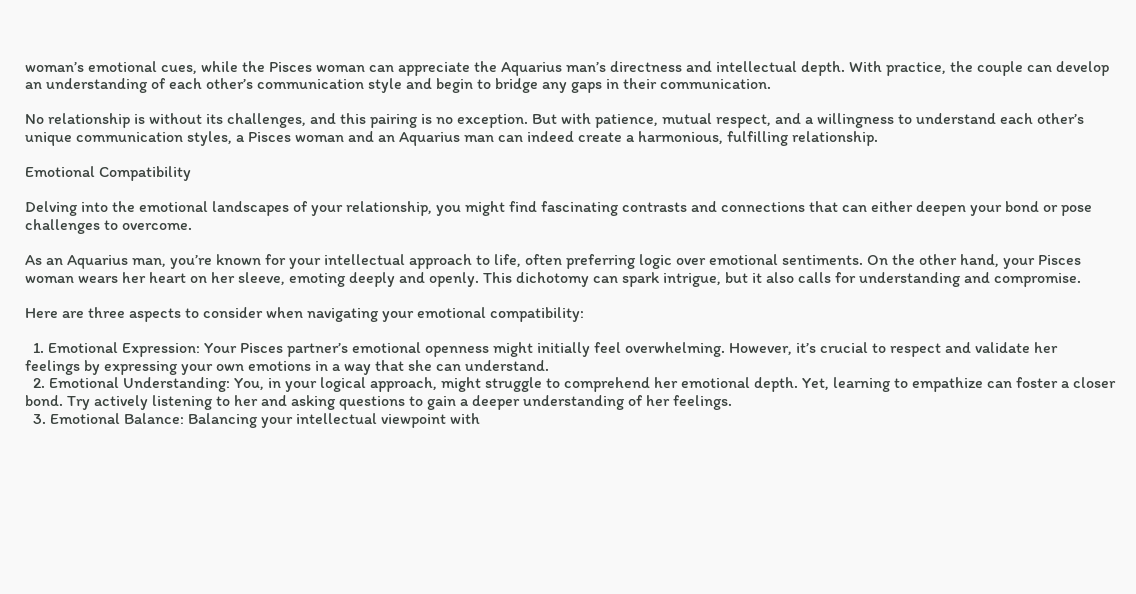woman’s emotional cues, while the Pisces woman can appreciate the Aquarius man’s directness and intellectual depth. With practice, the couple can develop an understanding of each other’s communication style and begin to bridge any gaps in their communication.

No relationship is without its challenges, and this pairing is no exception. But with patience, mutual respect, and a willingness to understand each other’s unique communication styles, a Pisces woman and an Aquarius man can indeed create a harmonious, fulfilling relationship.

Emotional Compatibility

Delving into the emotional landscapes of your relationship, you might find fascinating contrasts and connections that can either deepen your bond or pose challenges to overcome.

As an Aquarius man, you’re known for your intellectual approach to life, often preferring logic over emotional sentiments. On the other hand, your Pisces woman wears her heart on her sleeve, emoting deeply and openly. This dichotomy can spark intrigue, but it also calls for understanding and compromise.

Here are three aspects to consider when navigating your emotional compatibility:

  1. Emotional Expression: Your Pisces partner’s emotional openness might initially feel overwhelming. However, it’s crucial to respect and validate her feelings by expressing your own emotions in a way that she can understand.
  2. Emotional Understanding: You, in your logical approach, might struggle to comprehend her emotional depth. Yet, learning to empathize can foster a closer bond. Try actively listening to her and asking questions to gain a deeper understanding of her feelings.
  3. Emotional Balance: Balancing your intellectual viewpoint with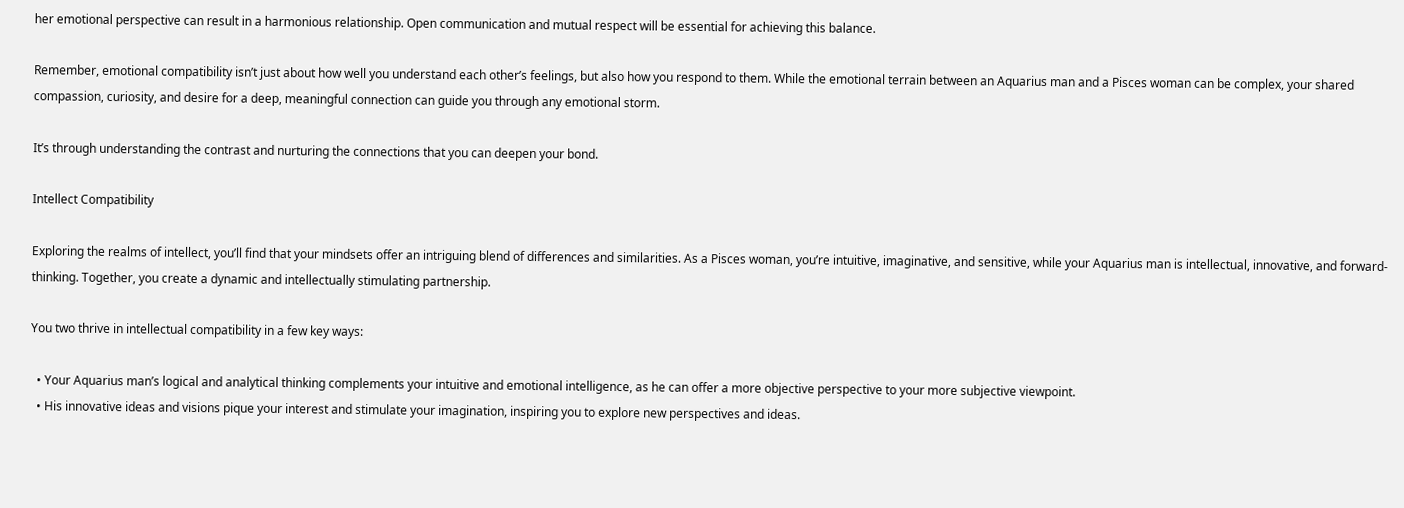her emotional perspective can result in a harmonious relationship. Open communication and mutual respect will be essential for achieving this balance.

Remember, emotional compatibility isn’t just about how well you understand each other’s feelings, but also how you respond to them. While the emotional terrain between an Aquarius man and a Pisces woman can be complex, your shared compassion, curiosity, and desire for a deep, meaningful connection can guide you through any emotional storm.

It’s through understanding the contrast and nurturing the connections that you can deepen your bond.

Intellect Compatibility

Exploring the realms of intellect, you’ll find that your mindsets offer an intriguing blend of differences and similarities. As a Pisces woman, you’re intuitive, imaginative, and sensitive, while your Aquarius man is intellectual, innovative, and forward-thinking. Together, you create a dynamic and intellectually stimulating partnership.

You two thrive in intellectual compatibility in a few key ways:

  • Your Aquarius man’s logical and analytical thinking complements your intuitive and emotional intelligence, as he can offer a more objective perspective to your more subjective viewpoint.
  • His innovative ideas and visions pique your interest and stimulate your imagination, inspiring you to explore new perspectives and ideas.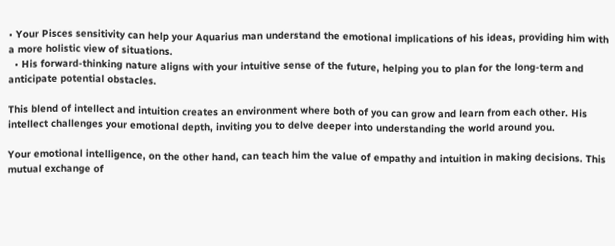• Your Pisces sensitivity can help your Aquarius man understand the emotional implications of his ideas, providing him with a more holistic view of situations.
  • His forward-thinking nature aligns with your intuitive sense of the future, helping you to plan for the long-term and anticipate potential obstacles.

This blend of intellect and intuition creates an environment where both of you can grow and learn from each other. His intellect challenges your emotional depth, inviting you to delve deeper into understanding the world around you.

Your emotional intelligence, on the other hand, can teach him the value of empathy and intuition in making decisions. This mutual exchange of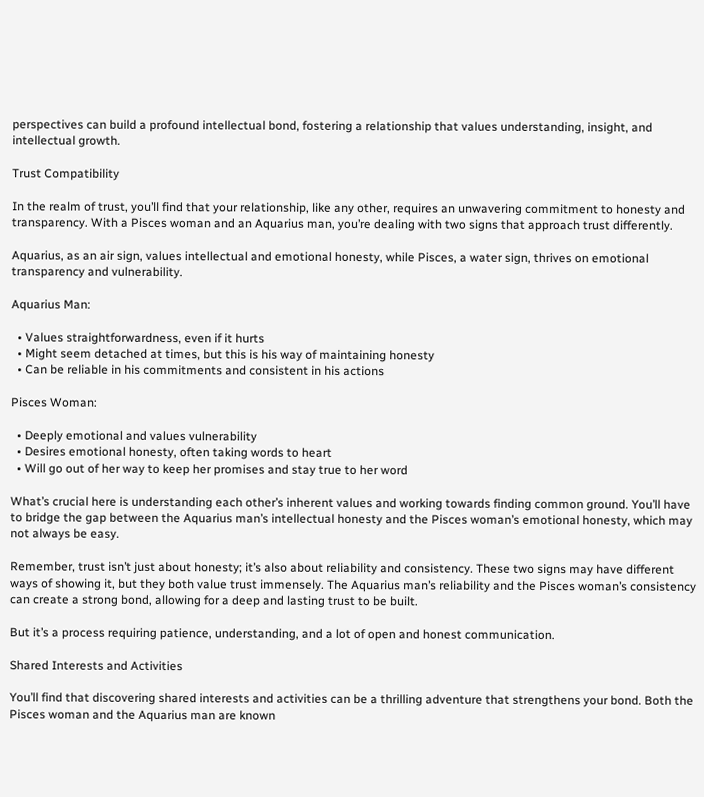perspectives can build a profound intellectual bond, fostering a relationship that values understanding, insight, and intellectual growth.

Trust Compatibility

In the realm of trust, you’ll find that your relationship, like any other, requires an unwavering commitment to honesty and transparency. With a Pisces woman and an Aquarius man, you’re dealing with two signs that approach trust differently.

Aquarius, as an air sign, values intellectual and emotional honesty, while Pisces, a water sign, thrives on emotional transparency and vulnerability.

Aquarius Man:

  • Values straightforwardness, even if it hurts
  • Might seem detached at times, but this is his way of maintaining honesty
  • Can be reliable in his commitments and consistent in his actions

Pisces Woman:

  • Deeply emotional and values vulnerability
  • Desires emotional honesty, often taking words to heart
  • Will go out of her way to keep her promises and stay true to her word

What’s crucial here is understanding each other’s inherent values and working towards finding common ground. You’ll have to bridge the gap between the Aquarius man’s intellectual honesty and the Pisces woman’s emotional honesty, which may not always be easy.

Remember, trust isn’t just about honesty; it’s also about reliability and consistency. These two signs may have different ways of showing it, but they both value trust immensely. The Aquarius man’s reliability and the Pisces woman’s consistency can create a strong bond, allowing for a deep and lasting trust to be built.

But it’s a process requiring patience, understanding, and a lot of open and honest communication.

Shared Interests and Activities

You’ll find that discovering shared interests and activities can be a thrilling adventure that strengthens your bond. Both the Pisces woman and the Aquarius man are known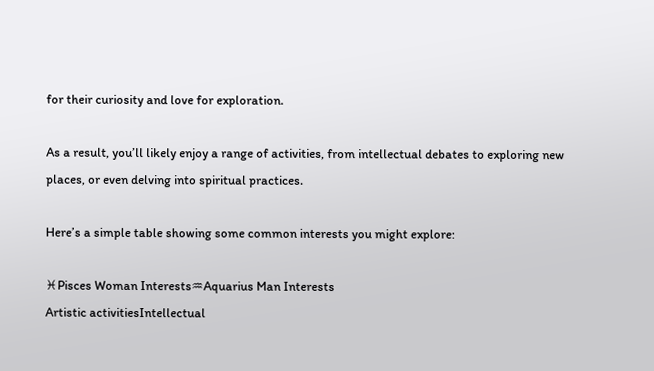for their curiosity and love for exploration.

As a result, you’ll likely enjoy a range of activities, from intellectual debates to exploring new places, or even delving into spiritual practices.

Here’s a simple table showing some common interests you might explore:

♓Pisces Woman Interests♒Aquarius Man Interests
Artistic activitiesIntellectual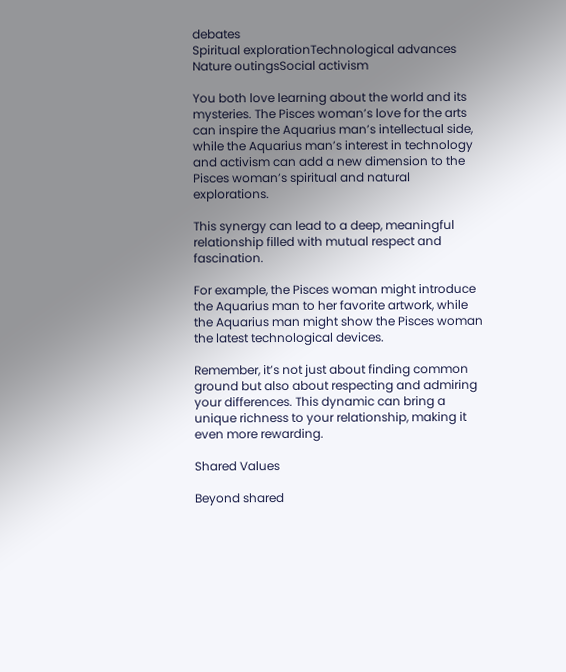debates
Spiritual explorationTechnological advances
Nature outingsSocial activism

You both love learning about the world and its mysteries. The Pisces woman’s love for the arts can inspire the Aquarius man’s intellectual side, while the Aquarius man’s interest in technology and activism can add a new dimension to the Pisces woman’s spiritual and natural explorations.

This synergy can lead to a deep, meaningful relationship filled with mutual respect and fascination.

For example, the Pisces woman might introduce the Aquarius man to her favorite artwork, while the Aquarius man might show the Pisces woman the latest technological devices.

Remember, it’s not just about finding common ground but also about respecting and admiring your differences. This dynamic can bring a unique richness to your relationship, making it even more rewarding.

Shared Values

Beyond shared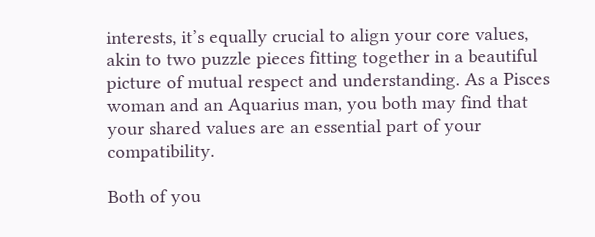interests, it’s equally crucial to align your core values, akin to two puzzle pieces fitting together in a beautiful picture of mutual respect and understanding. As a Pisces woman and an Aquarius man, you both may find that your shared values are an essential part of your compatibility.

Both of you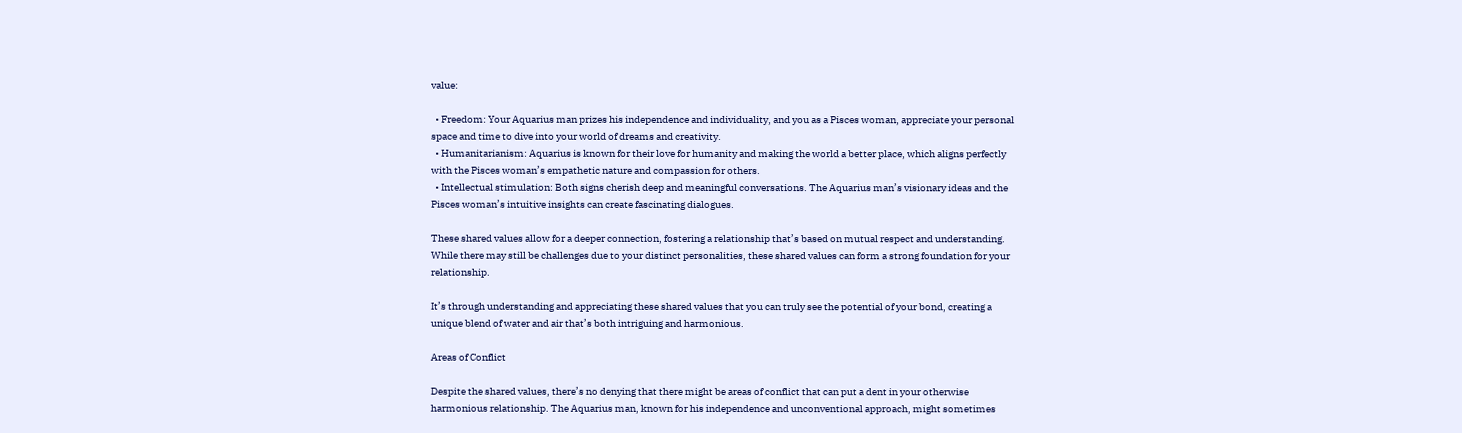value:

  • Freedom: Your Aquarius man prizes his independence and individuality, and you as a Pisces woman, appreciate your personal space and time to dive into your world of dreams and creativity.
  • Humanitarianism: Aquarius is known for their love for humanity and making the world a better place, which aligns perfectly with the Pisces woman’s empathetic nature and compassion for others.
  • Intellectual stimulation: Both signs cherish deep and meaningful conversations. The Aquarius man’s visionary ideas and the Pisces woman’s intuitive insights can create fascinating dialogues.

These shared values allow for a deeper connection, fostering a relationship that’s based on mutual respect and understanding. While there may still be challenges due to your distinct personalities, these shared values can form a strong foundation for your relationship.

It’s through understanding and appreciating these shared values that you can truly see the potential of your bond, creating a unique blend of water and air that’s both intriguing and harmonious.

Areas of Conflict

Despite the shared values, there’s no denying that there might be areas of conflict that can put a dent in your otherwise harmonious relationship. The Aquarius man, known for his independence and unconventional approach, might sometimes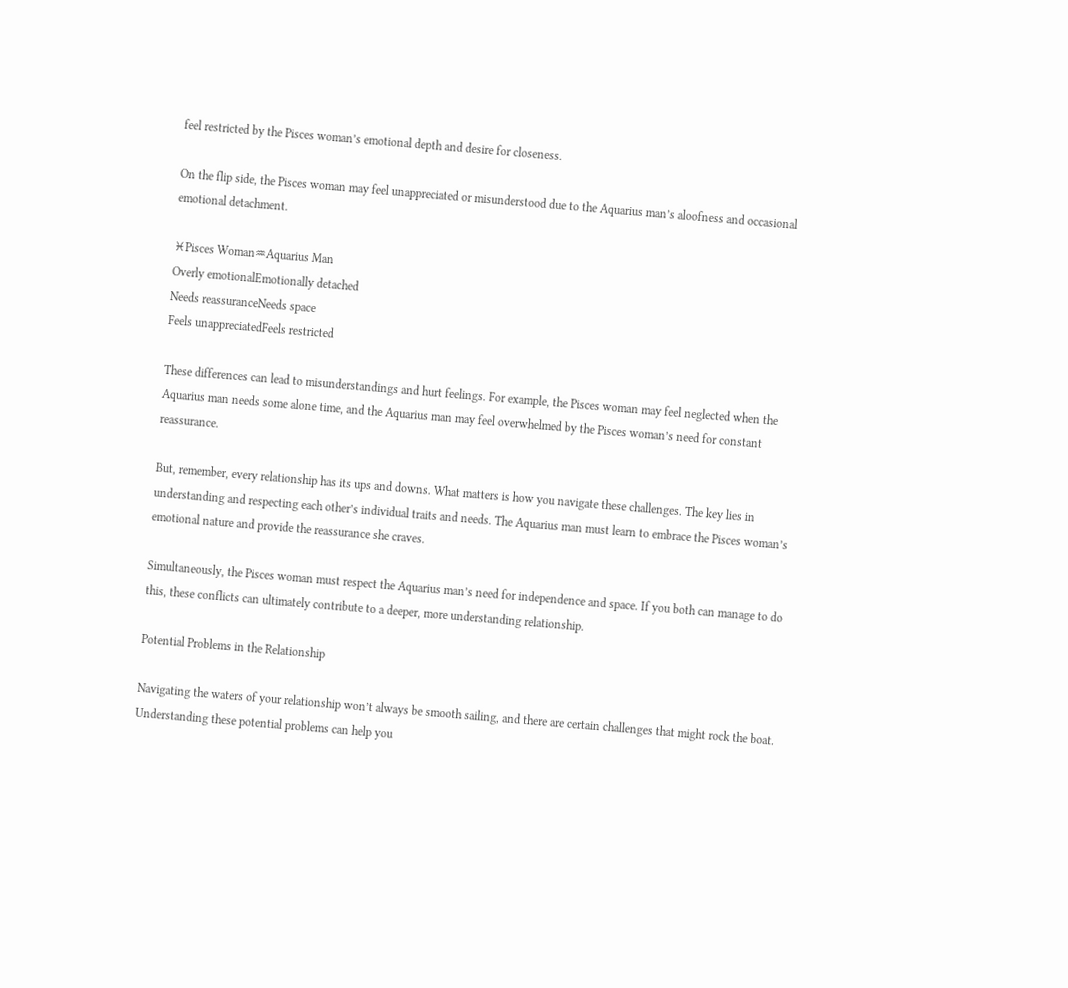feel restricted by the Pisces woman’s emotional depth and desire for closeness.

On the flip side, the Pisces woman may feel unappreciated or misunderstood due to the Aquarius man’s aloofness and occasional emotional detachment.

♓Pisces Woman♒Aquarius Man
Overly emotionalEmotionally detached
Needs reassuranceNeeds space
Feels unappreciatedFeels restricted

These differences can lead to misunderstandings and hurt feelings. For example, the Pisces woman may feel neglected when the Aquarius man needs some alone time, and the Aquarius man may feel overwhelmed by the Pisces woman’s need for constant reassurance.

But, remember, every relationship has its ups and downs. What matters is how you navigate these challenges. The key lies in understanding and respecting each other’s individual traits and needs. The Aquarius man must learn to embrace the Pisces woman’s emotional nature and provide the reassurance she craves.

Simultaneously, the Pisces woman must respect the Aquarius man’s need for independence and space. If you both can manage to do this, these conflicts can ultimately contribute to a deeper, more understanding relationship.

Potential Problems in the Relationship

Navigating the waters of your relationship won’t always be smooth sailing, and there are certain challenges that might rock the boat. Understanding these potential problems can help you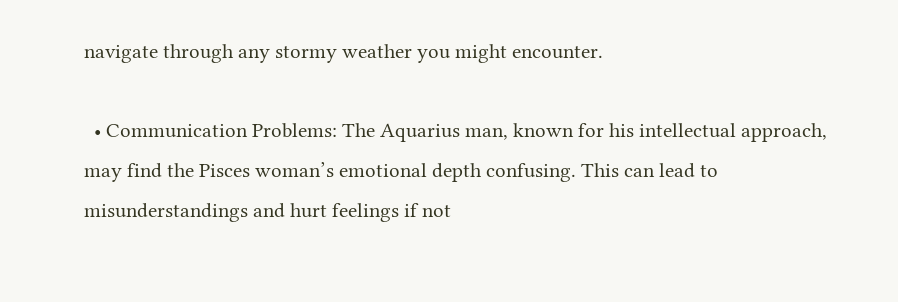navigate through any stormy weather you might encounter.

  • Communication Problems: The Aquarius man, known for his intellectual approach, may find the Pisces woman’s emotional depth confusing. This can lead to misunderstandings and hurt feelings if not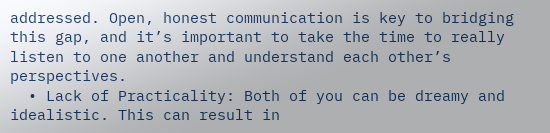addressed. Open, honest communication is key to bridging this gap, and it’s important to take the time to really listen to one another and understand each other’s perspectives.
  • Lack of Practicality: Both of you can be dreamy and idealistic. This can result in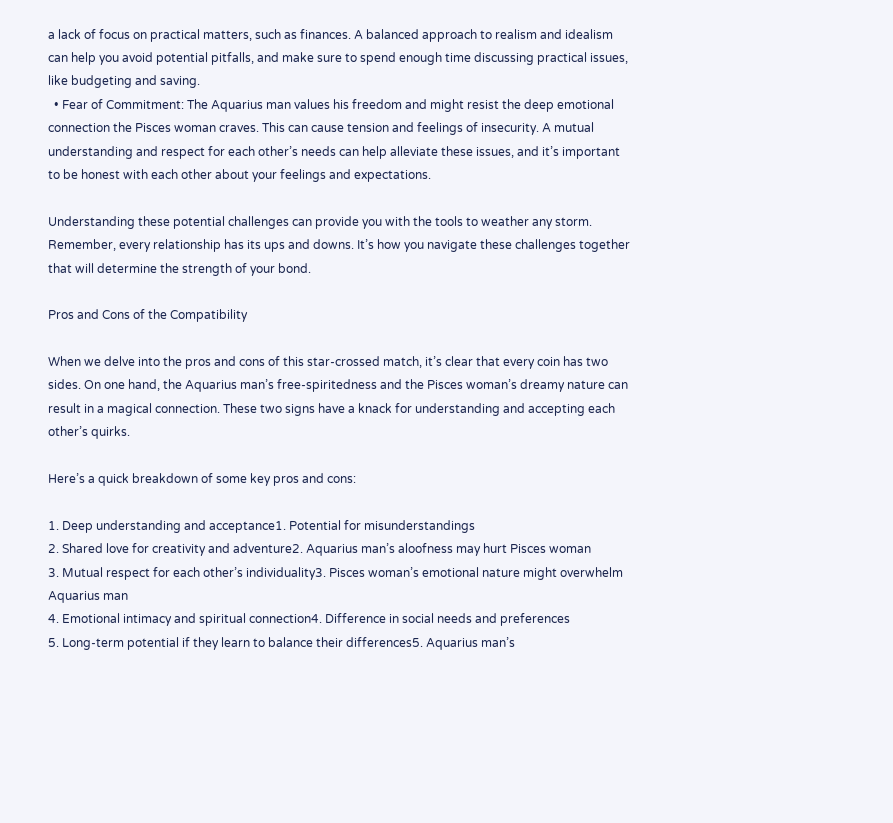a lack of focus on practical matters, such as finances. A balanced approach to realism and idealism can help you avoid potential pitfalls, and make sure to spend enough time discussing practical issues, like budgeting and saving.
  • Fear of Commitment: The Aquarius man values his freedom and might resist the deep emotional connection the Pisces woman craves. This can cause tension and feelings of insecurity. A mutual understanding and respect for each other’s needs can help alleviate these issues, and it’s important to be honest with each other about your feelings and expectations.

Understanding these potential challenges can provide you with the tools to weather any storm. Remember, every relationship has its ups and downs. It’s how you navigate these challenges together that will determine the strength of your bond.

Pros and Cons of the Compatibility

When we delve into the pros and cons of this star-crossed match, it’s clear that every coin has two sides. On one hand, the Aquarius man’s free-spiritedness and the Pisces woman’s dreamy nature can result in a magical connection. These two signs have a knack for understanding and accepting each other’s quirks.

Here’s a quick breakdown of some key pros and cons:

1. Deep understanding and acceptance1. Potential for misunderstandings
2. Shared love for creativity and adventure2. Aquarius man’s aloofness may hurt Pisces woman
3. Mutual respect for each other’s individuality3. Pisces woman’s emotional nature might overwhelm Aquarius man
4. Emotional intimacy and spiritual connection4. Difference in social needs and preferences
5. Long-term potential if they learn to balance their differences5. Aquarius man’s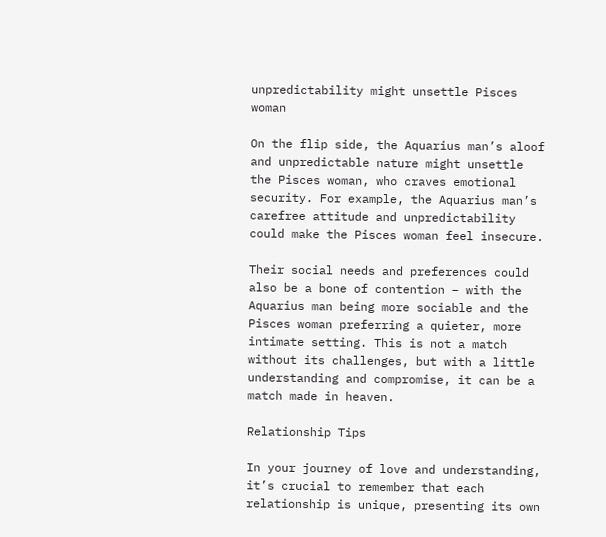unpredictability might unsettle Pisces woman

On the flip side, the Aquarius man’s aloof and unpredictable nature might unsettle the Pisces woman, who craves emotional security. For example, the Aquarius man’s carefree attitude and unpredictability could make the Pisces woman feel insecure.

Their social needs and preferences could also be a bone of contention – with the Aquarius man being more sociable and the Pisces woman preferring a quieter, more intimate setting. This is not a match without its challenges, but with a little understanding and compromise, it can be a match made in heaven.

Relationship Tips

In your journey of love and understanding, it’s crucial to remember that each relationship is unique, presenting its own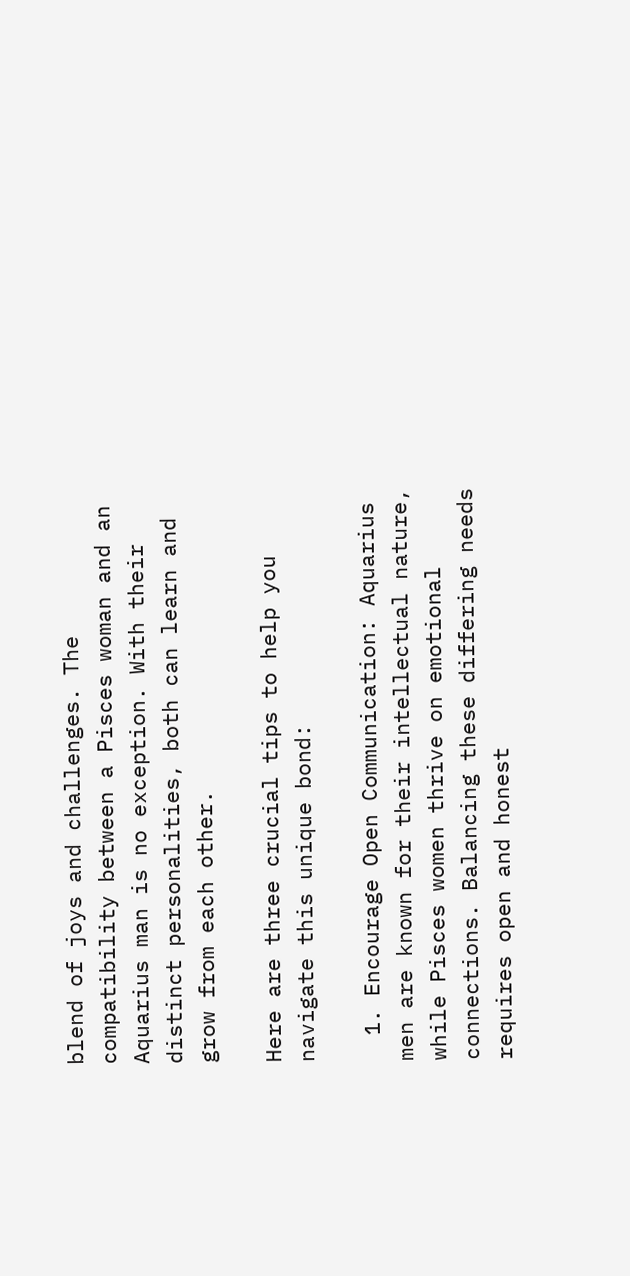blend of joys and challenges. The compatibility between a Pisces woman and an Aquarius man is no exception. With their distinct personalities, both can learn and grow from each other.

Here are three crucial tips to help you navigate this unique bond:

  1. Encourage Open Communication: Aquarius men are known for their intellectual nature, while Pisces women thrive on emotional connections. Balancing these differing needs requires open and honest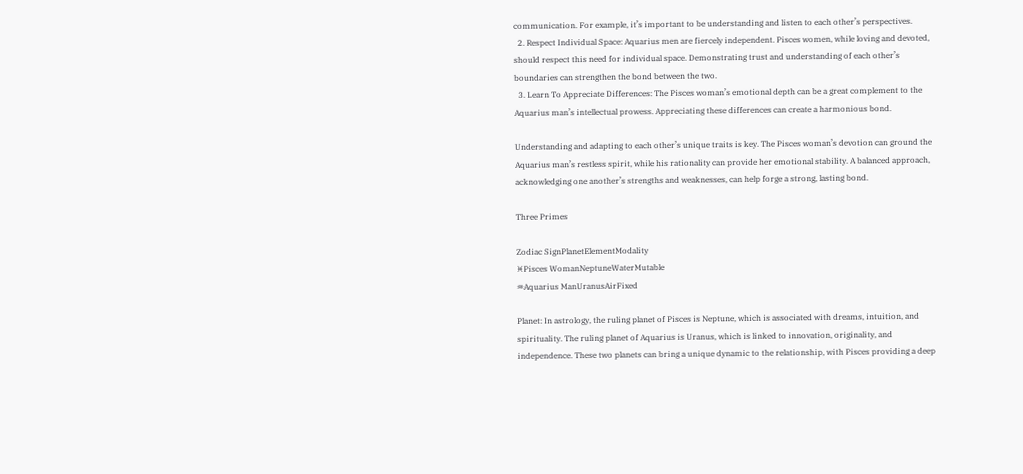communication. For example, it’s important to be understanding and listen to each other’s perspectives.
  2. Respect Individual Space: Aquarius men are fiercely independent. Pisces women, while loving and devoted, should respect this need for individual space. Demonstrating trust and understanding of each other’s boundaries can strengthen the bond between the two.
  3. Learn To Appreciate Differences: The Pisces woman’s emotional depth can be a great complement to the Aquarius man’s intellectual prowess. Appreciating these differences can create a harmonious bond.

Understanding and adapting to each other’s unique traits is key. The Pisces woman’s devotion can ground the Aquarius man’s restless spirit, while his rationality can provide her emotional stability. A balanced approach, acknowledging one another’s strengths and weaknesses, can help forge a strong, lasting bond.

Three Primes

Zodiac SignPlanetElementModality
♓Pisces WomanNeptuneWaterMutable
♒Aquarius ManUranusAirFixed

Planet: In astrology, the ruling planet of Pisces is Neptune, which is associated with dreams, intuition, and spirituality. The ruling planet of Aquarius is Uranus, which is linked to innovation, originality, and independence. These two planets can bring a unique dynamic to the relationship, with Pisces providing a deep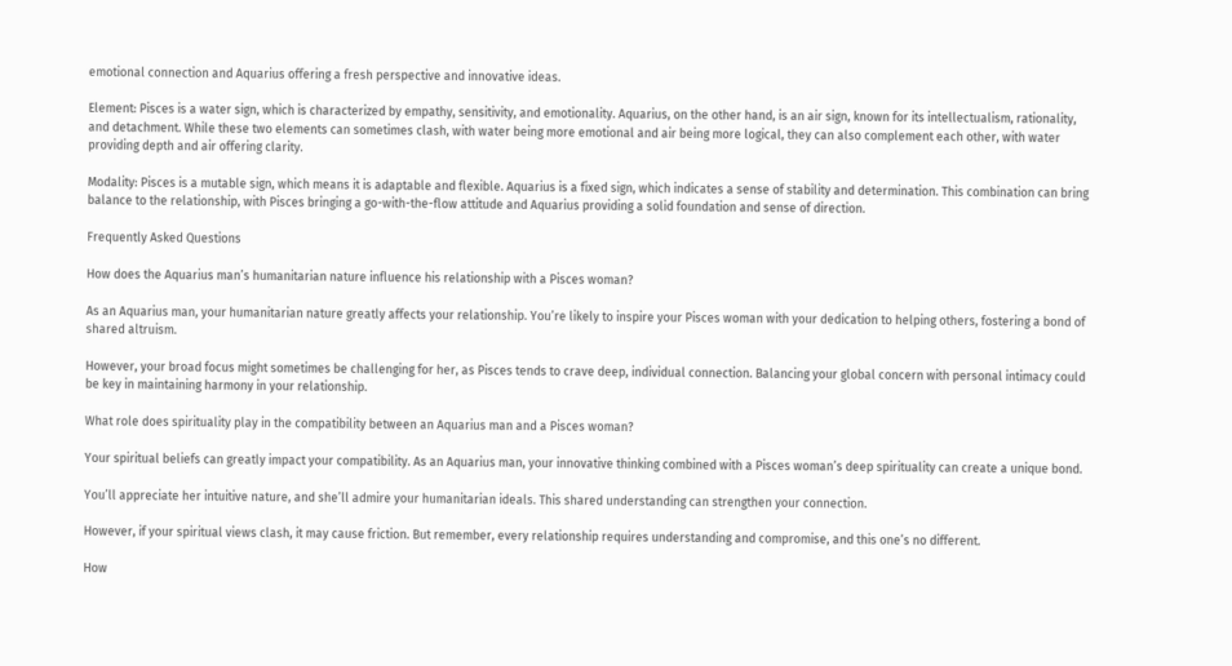emotional connection and Aquarius offering a fresh perspective and innovative ideas.

Element: Pisces is a water sign, which is characterized by empathy, sensitivity, and emotionality. Aquarius, on the other hand, is an air sign, known for its intellectualism, rationality, and detachment. While these two elements can sometimes clash, with water being more emotional and air being more logical, they can also complement each other, with water providing depth and air offering clarity.

Modality: Pisces is a mutable sign, which means it is adaptable and flexible. Aquarius is a fixed sign, which indicates a sense of stability and determination. This combination can bring balance to the relationship, with Pisces bringing a go-with-the-flow attitude and Aquarius providing a solid foundation and sense of direction.

Frequently Asked Questions

How does the Aquarius man’s humanitarian nature influence his relationship with a Pisces woman?

As an Aquarius man, your humanitarian nature greatly affects your relationship. You’re likely to inspire your Pisces woman with your dedication to helping others, fostering a bond of shared altruism.

However, your broad focus might sometimes be challenging for her, as Pisces tends to crave deep, individual connection. Balancing your global concern with personal intimacy could be key in maintaining harmony in your relationship.

What role does spirituality play in the compatibility between an Aquarius man and a Pisces woman?

Your spiritual beliefs can greatly impact your compatibility. As an Aquarius man, your innovative thinking combined with a Pisces woman’s deep spirituality can create a unique bond.

You’ll appreciate her intuitive nature, and she’ll admire your humanitarian ideals. This shared understanding can strengthen your connection.

However, if your spiritual views clash, it may cause friction. But remember, every relationship requires understanding and compromise, and this one’s no different.

How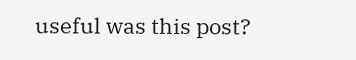useful was this post?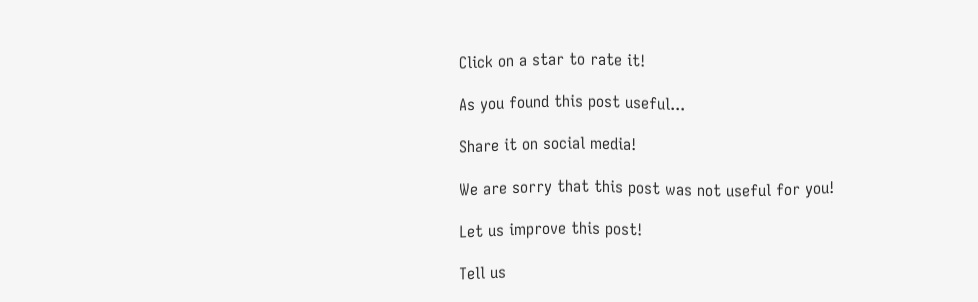Click on a star to rate it!

As you found this post useful...

Share it on social media!

We are sorry that this post was not useful for you!

Let us improve this post!

Tell us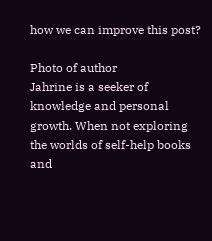how we can improve this post?

Photo of author
Jahrine is a seeker of knowledge and personal growth. When not exploring the worlds of self-help books and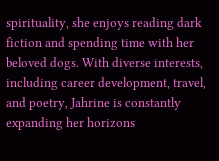spirituality, she enjoys reading dark fiction and spending time with her beloved dogs. With diverse interests, including career development, travel, and poetry, Jahrine is constantly expanding her horizons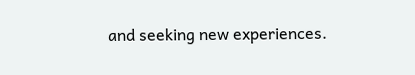and seeking new experiences.